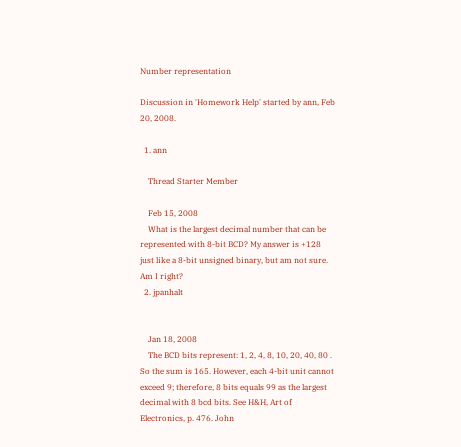Number representation

Discussion in 'Homework Help' started by ann, Feb 20, 2008.

  1. ann

    Thread Starter Member

    Feb 15, 2008
    What is the largest decimal number that can be represented with 8-bit BCD? My answer is +128 just like a 8-bit unsigned binary, but am not sure. Am I right?
  2. jpanhalt


    Jan 18, 2008
    The BCD bits represent: 1, 2, 4, 8, 10, 20, 40, 80 . So the sum is 165. However, each 4-bit unit cannot exceed 9; therefore, 8 bits equals 99 as the largest decimal with 8 bcd bits. See H&H, Art of Electronics, p. 476. John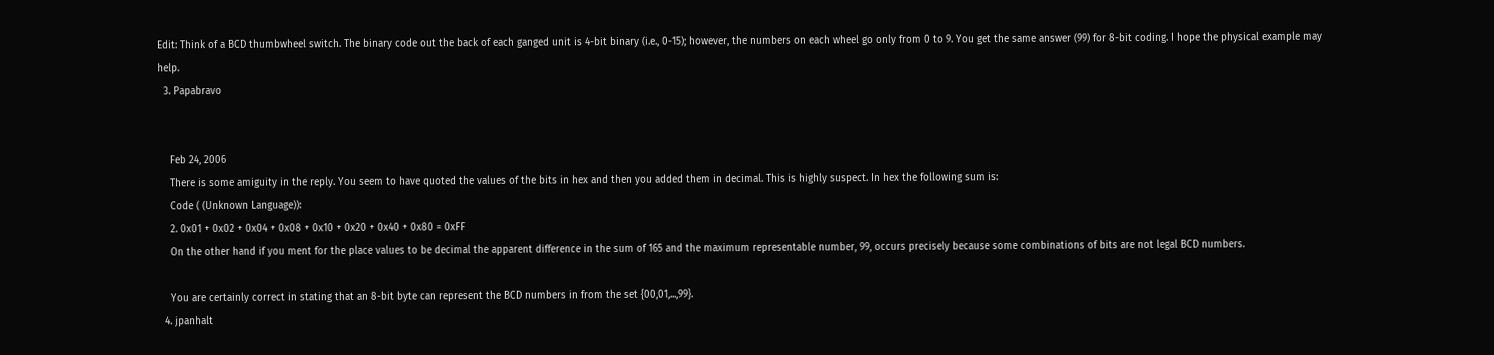Edit: Think of a BCD thumbwheel switch. The binary code out the back of each ganged unit is 4-bit binary (i.e., 0-15); however, the numbers on each wheel go only from 0 to 9. You get the same answer (99) for 8-bit coding. I hope the physical example may help.
  3. Papabravo


    Feb 24, 2006
    There is some amiguity in the reply. You seem to have quoted the values of the bits in hex and then you added them in decimal. This is highly suspect. In hex the following sum is:
    Code ( (Unknown Language)):
    2. 0x01 + 0x02 + 0x04 + 0x08 + 0x10 + 0x20 + 0x40 + 0x80 = 0xFF
    On the other hand if you ment for the place values to be decimal the apparent difference in the sum of 165 and the maximum representable number, 99, occurs precisely because some combinations of bits are not legal BCD numbers.

    You are certainly correct in stating that an 8-bit byte can represent the BCD numbers in from the set {00,01,...,99}.
  4. jpanhalt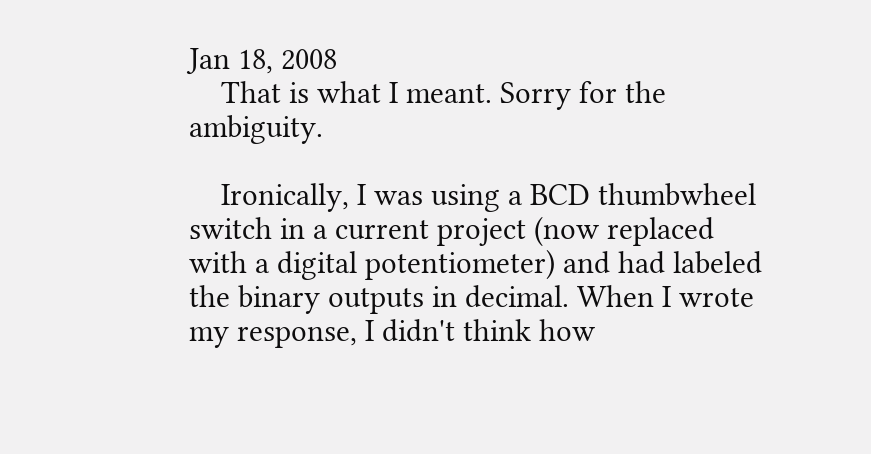Jan 18, 2008
    That is what I meant. Sorry for the ambiguity.

    Ironically, I was using a BCD thumbwheel switch in a current project (now replaced with a digital potentiometer) and had labeled the binary outputs in decimal. When I wrote my response, I didn't think how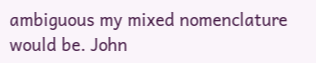ambiguous my mixed nomenclature would be. John